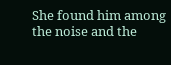She found him among the noise and the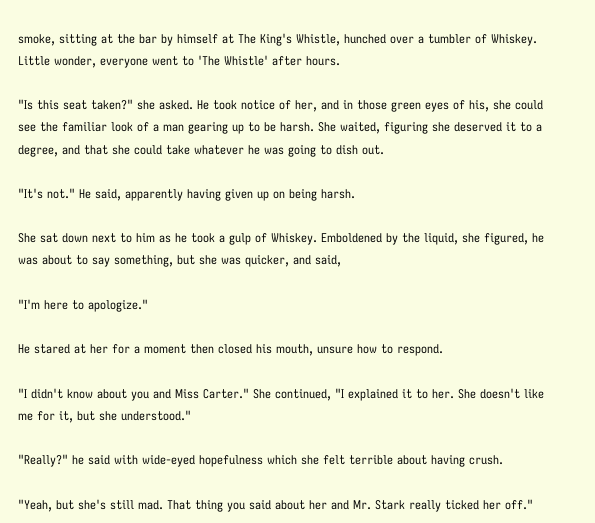smoke, sitting at the bar by himself at The King's Whistle, hunched over a tumbler of Whiskey. Little wonder, everyone went to 'The Whistle' after hours.

"Is this seat taken?" she asked. He took notice of her, and in those green eyes of his, she could see the familiar look of a man gearing up to be harsh. She waited, figuring she deserved it to a degree, and that she could take whatever he was going to dish out.

"It's not." He said, apparently having given up on being harsh.

She sat down next to him as he took a gulp of Whiskey. Emboldened by the liquid, she figured, he was about to say something, but she was quicker, and said,

"I'm here to apologize."

He stared at her for a moment then closed his mouth, unsure how to respond.

"I didn't know about you and Miss Carter." She continued, "I explained it to her. She doesn't like me for it, but she understood."

"Really?" he said with wide-eyed hopefulness which she felt terrible about having crush.

"Yeah, but she's still mad. That thing you said about her and Mr. Stark really ticked her off."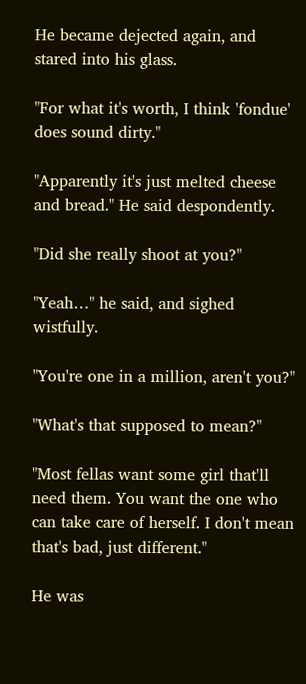He became dejected again, and stared into his glass.

"For what it's worth, I think 'fondue' does sound dirty."

"Apparently it's just melted cheese and bread." He said despondently.

"Did she really shoot at you?"

"Yeah…" he said, and sighed wistfully.

"You're one in a million, aren't you?"

"What's that supposed to mean?"

"Most fellas want some girl that'll need them. You want the one who can take care of herself. I don't mean that's bad, just different."

He was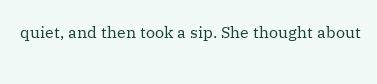quiet, and then took a sip. She thought about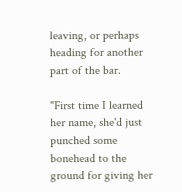leaving, or perhaps heading for another part of the bar.

"First time I learned her name, she'd just punched some bonehead to the ground for giving her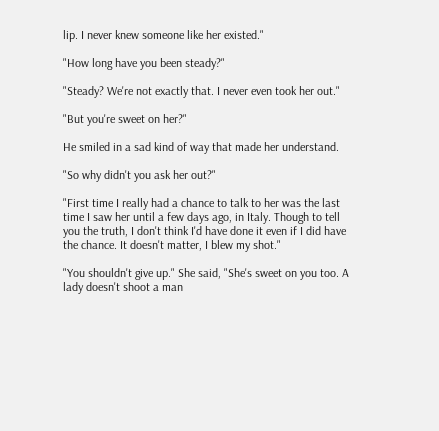lip. I never knew someone like her existed."

"How long have you been steady?"

"Steady? We're not exactly that. I never even took her out."

"But you're sweet on her?"

He smiled in a sad kind of way that made her understand.

"So why didn't you ask her out?"

"First time I really had a chance to talk to her was the last time I saw her until a few days ago, in Italy. Though to tell you the truth, I don't think I'd have done it even if I did have the chance. It doesn't matter, I blew my shot."

"You shouldn't give up." She said, "She's sweet on you too. A lady doesn't shoot a man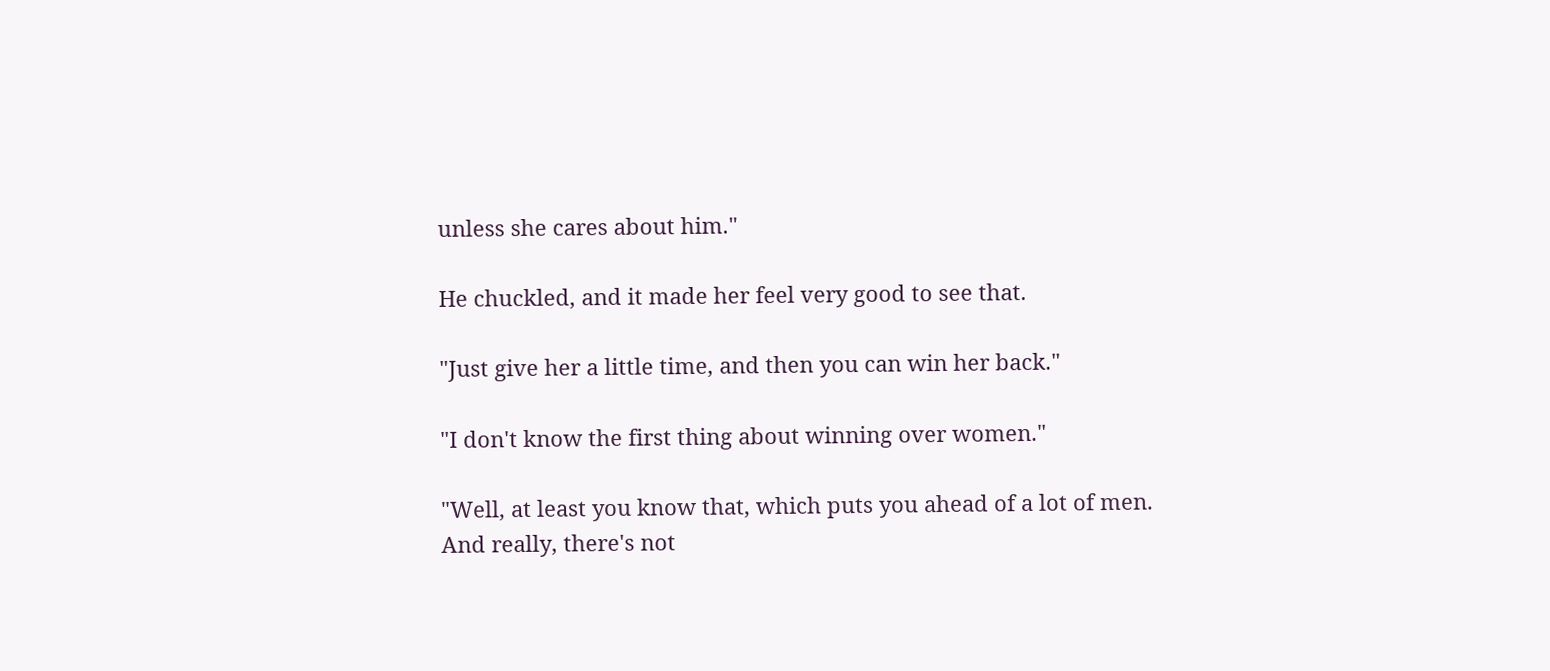unless she cares about him."

He chuckled, and it made her feel very good to see that.

"Just give her a little time, and then you can win her back."

"I don't know the first thing about winning over women."

"Well, at least you know that, which puts you ahead of a lot of men. And really, there's not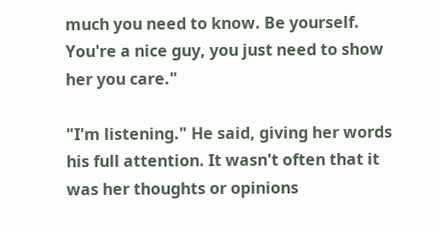much you need to know. Be yourself. You're a nice guy, you just need to show her you care."

"I'm listening." He said, giving her words his full attention. It wasn't often that it was her thoughts or opinions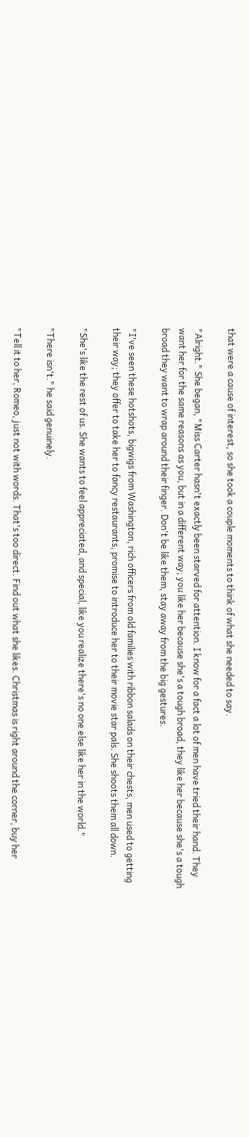that were a cause of interest, so she took a couple moments to think of what she needed to say.

"Alright." She began, "Miss Carter hasn't exactly been starved for attention. I know for a fact a lot of men have tried their hand. They want her for the same reasons as you, but in a different way; you like her because she's a tough broad, they like her because she's a tough broad they want to wrap around their finger. Don't be like them, stay away from the big gestures.

"I've seen these hotshots, bigwigs from Washington, rich officers from old families with ribbon salads on their chests, men used to getting their way; they offer to take her to fancy restaurants, promise to introduce her to their movie star pals. She shoots them all down.

"She's like the rest of us. She wants to feel appreciated, and special, like you realize there's no one else like her in the world."

"There isn't." he said genuinely.

"Tell it to her, Romeo, just not with words. That's too direct. Find out what she likes. Christmas is right around the corner, buy her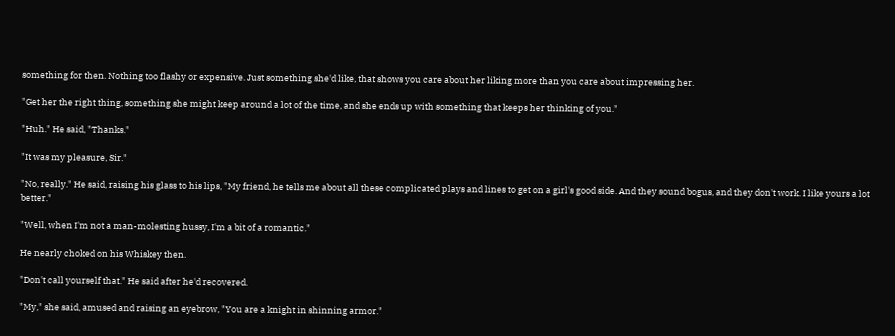something for then. Nothing too flashy or expensive. Just something she'd like, that shows you care about her liking more than you care about impressing her.

"Get her the right thing, something she might keep around a lot of the time, and she ends up with something that keeps her thinking of you."

"Huh." He said, "Thanks."

"It was my pleasure, Sir."

"No, really." He said, raising his glass to his lips, "My friend, he tells me about all these complicated plays and lines to get on a girl's good side. And they sound bogus, and they don't work. I like yours a lot better."

"Well, when I'm not a man-molesting hussy, I'm a bit of a romantic."

He nearly choked on his Whiskey then.

"Don't call yourself that." He said after he'd recovered.

"My," she said, amused and raising an eyebrow, "You are a knight in shinning armor."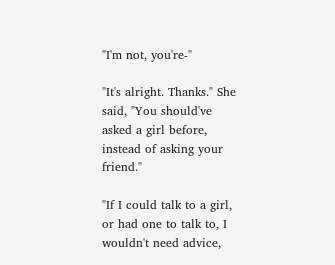"I'm not, you're-"

"It's alright. Thanks." She said, "You should've asked a girl before, instead of asking your friend."

"If I could talk to a girl, or had one to talk to, I wouldn't need advice,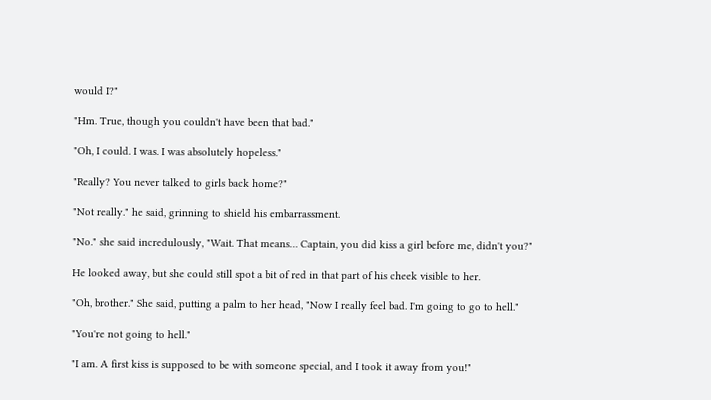would I?"

"Hm. True, though you couldn't have been that bad."

"Oh, I could. I was. I was absolutely hopeless."

"Really? You never talked to girls back home?"

"Not really." he said, grinning to shield his embarrassment.

"No." she said incredulously, "Wait. That means… Captain, you did kiss a girl before me, didn't you?"

He looked away, but she could still spot a bit of red in that part of his cheek visible to her.

"Oh, brother." She said, putting a palm to her head, "Now I really feel bad. I'm going to go to hell."

"You're not going to hell."

"I am. A first kiss is supposed to be with someone special, and I took it away from you!"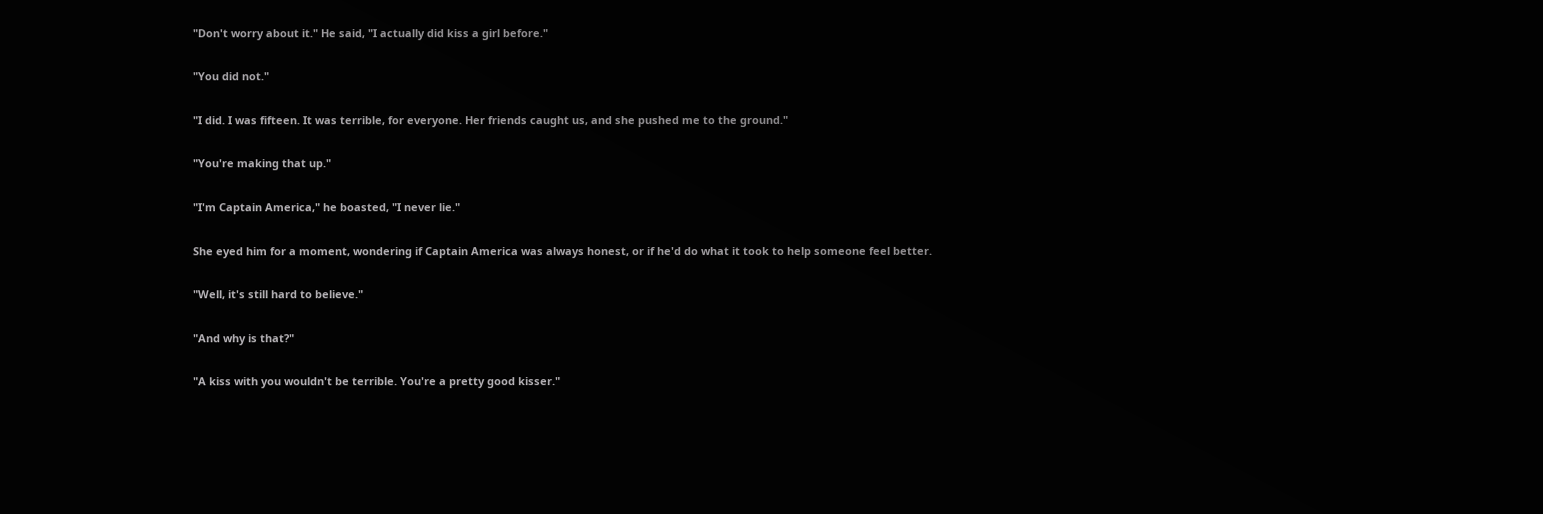"Don't worry about it." He said, "I actually did kiss a girl before."

"You did not."

"I did. I was fifteen. It was terrible, for everyone. Her friends caught us, and she pushed me to the ground."

"You're making that up."

"I'm Captain America," he boasted, "I never lie."

She eyed him for a moment, wondering if Captain America was always honest, or if he'd do what it took to help someone feel better.

"Well, it's still hard to believe."

"And why is that?"

"A kiss with you wouldn't be terrible. You're a pretty good kisser."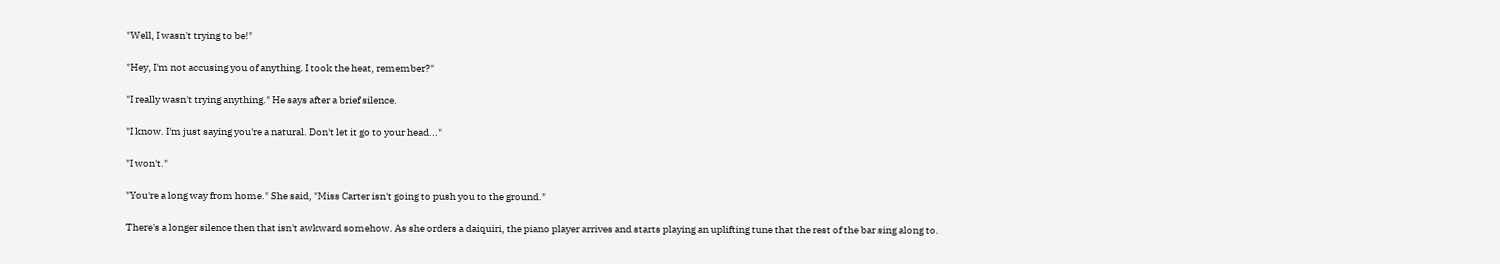"Well, I wasn't trying to be!"

"Hey, I'm not accusing you of anything. I took the heat, remember?"

"I really wasn't trying anything." He says after a brief silence.

"I know. I'm just saying you're a natural. Don't let it go to your head..."

"I won't."

"You're a long way from home." She said, "Miss Carter isn't going to push you to the ground."

There's a longer silence then that isn't awkward somehow. As she orders a daiquiri, the piano player arrives and starts playing an uplifting tune that the rest of the bar sing along to.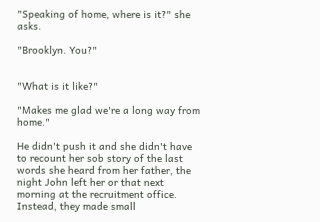"Speaking of home, where is it?" she asks.

"Brooklyn. You?"


"What is it like?"

"Makes me glad we're a long way from home."

He didn't push it and she didn't have to recount her sob story of the last words she heard from her father, the night John left her or that next morning at the recruitment office. Instead, they made small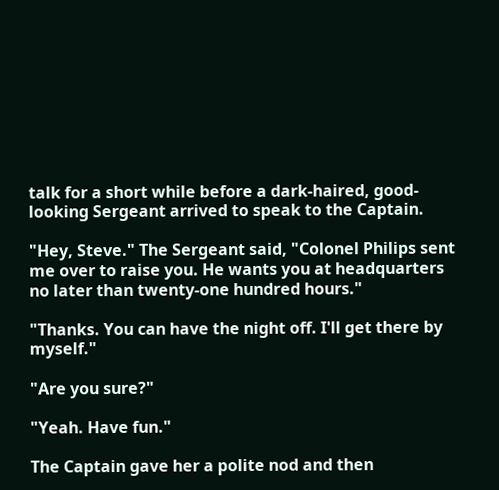talk for a short while before a dark-haired, good-looking Sergeant arrived to speak to the Captain.

"Hey, Steve." The Sergeant said, "Colonel Philips sent me over to raise you. He wants you at headquarters no later than twenty-one hundred hours."

"Thanks. You can have the night off. I'll get there by myself."

"Are you sure?"

"Yeah. Have fun."

The Captain gave her a polite nod and then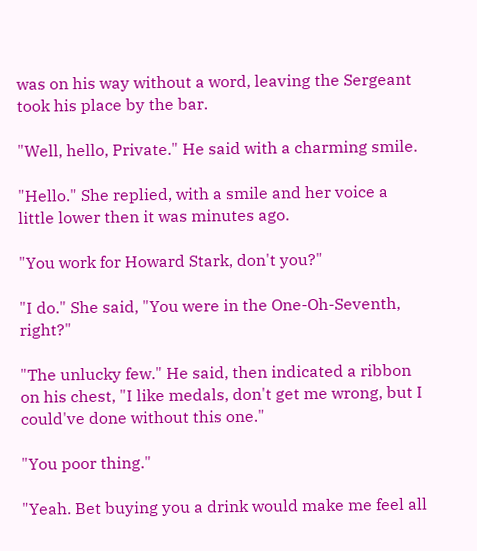was on his way without a word, leaving the Sergeant took his place by the bar.

"Well, hello, Private." He said with a charming smile.

"Hello." She replied, with a smile and her voice a little lower then it was minutes ago.

"You work for Howard Stark, don't you?"

"I do." She said, "You were in the One-Oh-Seventh, right?"

"The unlucky few." He said, then indicated a ribbon on his chest, "I like medals, don't get me wrong, but I could've done without this one."

"You poor thing."

"Yeah. Bet buying you a drink would make me feel all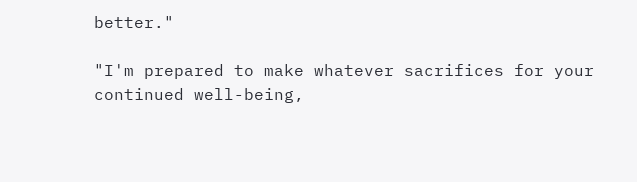better."

"I'm prepared to make whatever sacrifices for your continued well-being,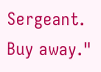Sergeant. Buy away."